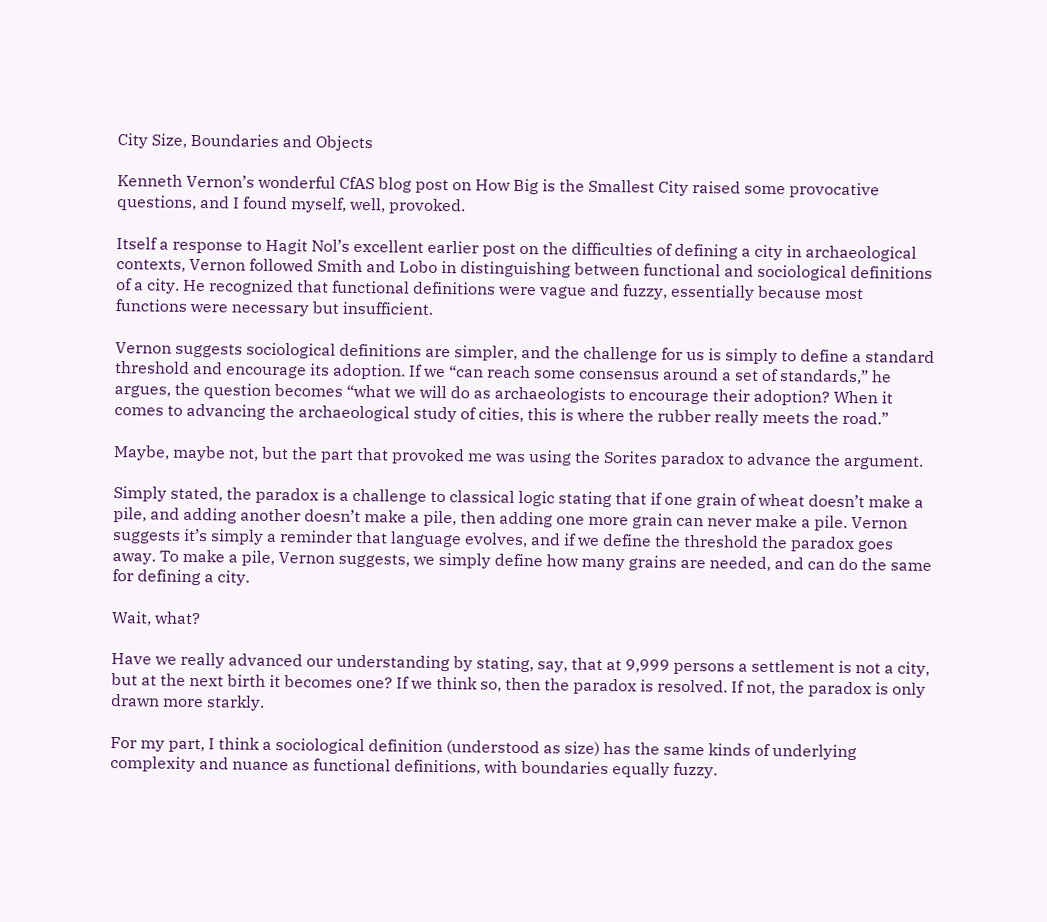City Size, Boundaries and Objects

Kenneth Vernon’s wonderful CfAS blog post on How Big is the Smallest City raised some provocative questions, and I found myself, well, provoked.

Itself a response to Hagit Nol’s excellent earlier post on the difficulties of defining a city in archaeological contexts, Vernon followed Smith and Lobo in distinguishing between functional and sociological definitions of a city. He recognized that functional definitions were vague and fuzzy, essentially because most functions were necessary but insufficient.

Vernon suggests sociological definitions are simpler, and the challenge for us is simply to define a standard threshold and encourage its adoption. If we “can reach some consensus around a set of standards,” he argues, the question becomes “what we will do as archaeologists to encourage their adoption? When it comes to advancing the archaeological study of cities, this is where the rubber really meets the road.”

Maybe, maybe not, but the part that provoked me was using the Sorites paradox to advance the argument.

Simply stated, the paradox is a challenge to classical logic stating that if one grain of wheat doesn’t make a pile, and adding another doesn’t make a pile, then adding one more grain can never make a pile. Vernon suggests it’s simply a reminder that language evolves, and if we define the threshold the paradox goes away. To make a pile, Vernon suggests, we simply define how many grains are needed, and can do the same for defining a city.

Wait, what?

Have we really advanced our understanding by stating, say, that at 9,999 persons a settlement is not a city, but at the next birth it becomes one? If we think so, then the paradox is resolved. If not, the paradox is only drawn more starkly.

For my part, I think a sociological definition (understood as size) has the same kinds of underlying complexity and nuance as functional definitions, with boundaries equally fuzzy.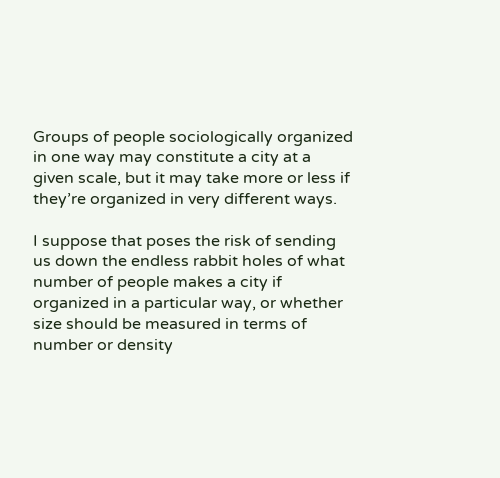Groups of people sociologically organized in one way may constitute a city at a given scale, but it may take more or less if they’re organized in very different ways.

I suppose that poses the risk of sending us down the endless rabbit holes of what number of people makes a city if organized in a particular way, or whether size should be measured in terms of number or density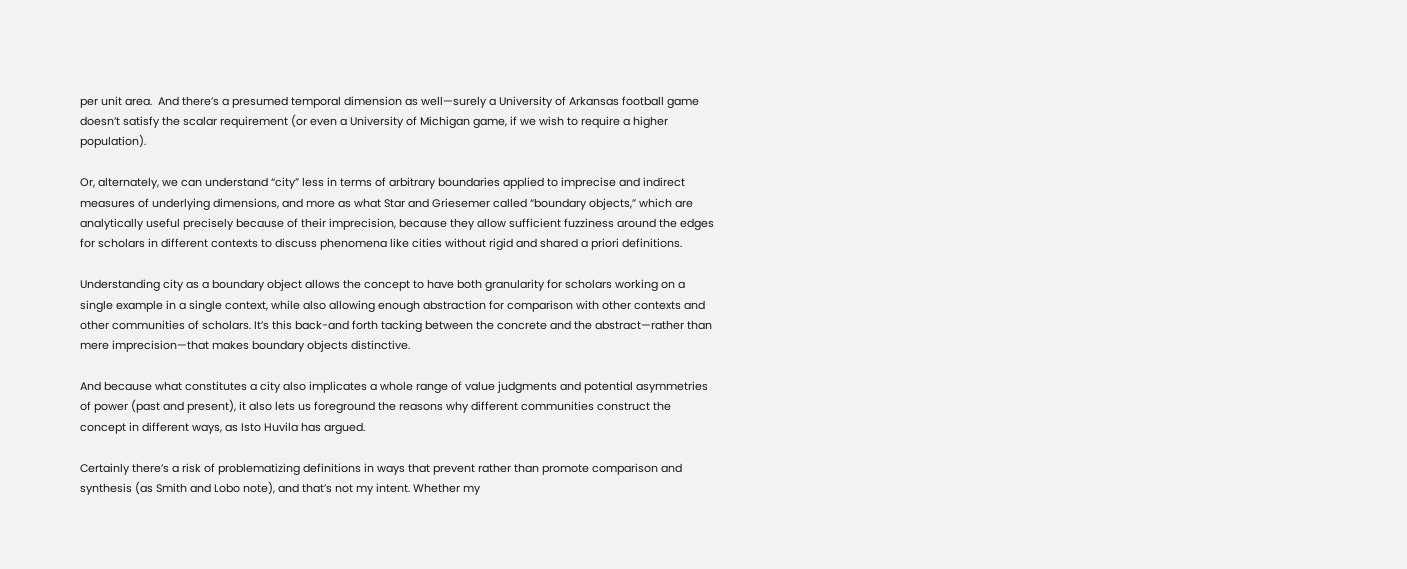per unit area.  And there’s a presumed temporal dimension as well—surely a University of Arkansas football game doesn’t satisfy the scalar requirement (or even a University of Michigan game, if we wish to require a higher population).

Or, alternately, we can understand “city” less in terms of arbitrary boundaries applied to imprecise and indirect measures of underlying dimensions, and more as what Star and Griesemer called “boundary objects,” which are analytically useful precisely because of their imprecision, because they allow sufficient fuzziness around the edges for scholars in different contexts to discuss phenomena like cities without rigid and shared a priori definitions.

Understanding city as a boundary object allows the concept to have both granularity for scholars working on a single example in a single context, while also allowing enough abstraction for comparison with other contexts and other communities of scholars. It’s this back-and forth tacking between the concrete and the abstract—rather than mere imprecision—that makes boundary objects distinctive.

And because what constitutes a city also implicates a whole range of value judgments and potential asymmetries of power (past and present), it also lets us foreground the reasons why different communities construct the concept in different ways, as Isto Huvila has argued.

Certainly there’s a risk of problematizing definitions in ways that prevent rather than promote comparison and synthesis (as Smith and Lobo note), and that’s not my intent. Whether my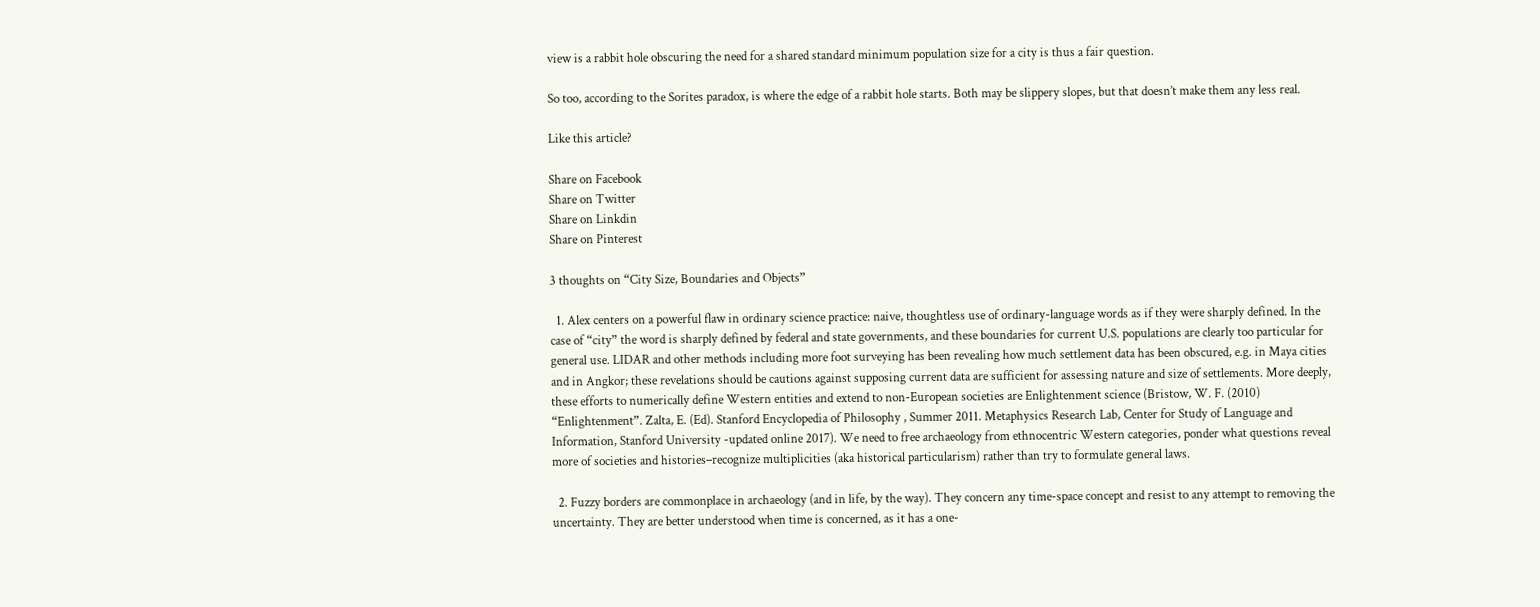view is a rabbit hole obscuring the need for a shared standard minimum population size for a city is thus a fair question.

So too, according to the Sorites paradox, is where the edge of a rabbit hole starts. Both may be slippery slopes, but that doesn’t make them any less real.

Like this article?

Share on Facebook
Share on Twitter
Share on Linkdin
Share on Pinterest

3 thoughts on “City Size, Boundaries and Objects”

  1. Alex centers on a powerful flaw in ordinary science practice: naive, thoughtless use of ordinary-language words as if they were sharply defined. In the case of “city” the word is sharply defined by federal and state governments, and these boundaries for current U.S. populations are clearly too particular for general use. LIDAR and other methods including more foot surveying has been revealing how much settlement data has been obscured, e.g. in Maya cities and in Angkor; these revelations should be cautions against supposing current data are sufficient for assessing nature and size of settlements. More deeply, these efforts to numerically define Western entities and extend to non-European societies are Enlightenment science (Bristow, W. F. (2010) “Enlightenment”. Zalta, E. (Ed). Stanford Encyclopedia of Philosophy , Summer 2011. Metaphysics Research Lab, Center for Study of Language and Information, Stanford University -updated online 2017). We need to free archaeology from ethnocentric Western categories, ponder what questions reveal more of societies and histories–recognize multiplicities (aka historical particularism) rather than try to formulate general laws.

  2. Fuzzy borders are commonplace in archaeology (and in life, by the way). They concern any time-space concept and resist to any attempt to removing the uncertainty. They are better understood when time is concerned, as it has a one-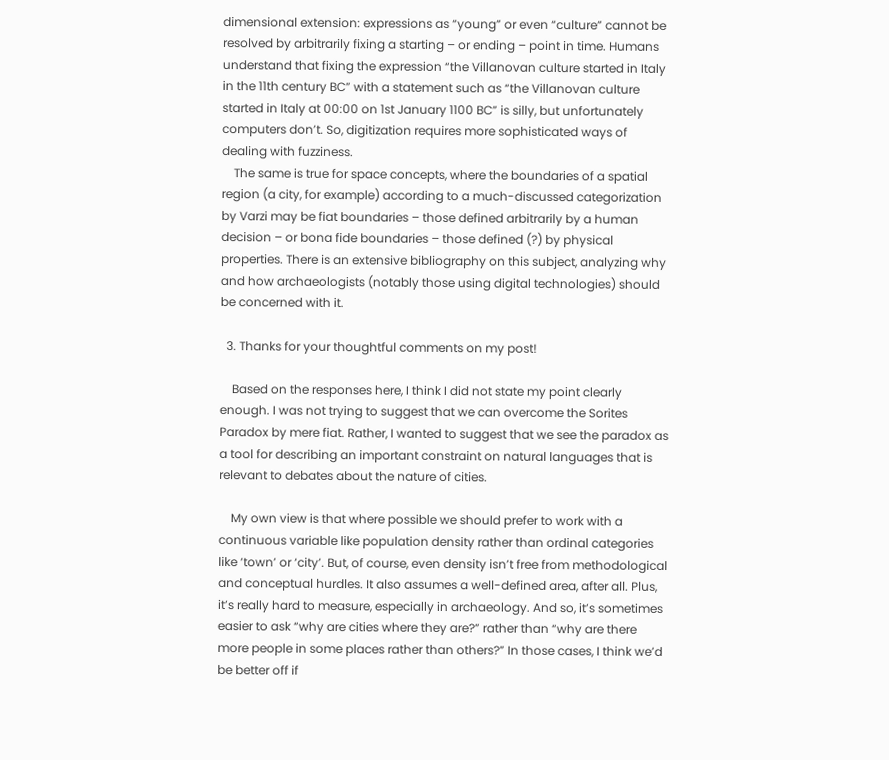dimensional extension: expressions as “young” or even “culture” cannot be resolved by arbitrarily fixing a starting – or ending – point in time. Humans understand that fixing the expression “the Villanovan culture started in Italy in the 11th century BC” with a statement such as “the Villanovan culture started in Italy at 00:00 on 1st January 1100 BC” is silly, but unfortunately computers don’t. So, digitization requires more sophisticated ways of dealing with fuzziness.
    The same is true for space concepts, where the boundaries of a spatial region (a city, for example) according to a much-discussed categorization by Varzi may be fiat boundaries – those defined arbitrarily by a human decision – or bona fide boundaries – those defined (?) by physical properties. There is an extensive bibliography on this subject, analyzing why and how archaeologists (notably those using digital technologies) should be concerned with it.

  3. Thanks for your thoughtful comments on my post!

    Based on the responses here, I think I did not state my point clearly enough. I was not trying to suggest that we can overcome the Sorites Paradox by mere fiat. Rather, I wanted to suggest that we see the paradox as a tool for describing an important constraint on natural languages that is relevant to debates about the nature of cities.

    My own view is that where possible we should prefer to work with a continuous variable like population density rather than ordinal categories like ‘town’ or ‘city’. But, of course, even density isn’t free from methodological and conceptual hurdles. It also assumes a well-defined area, after all. Plus, it’s really hard to measure, especially in archaeology. And so, it’s sometimes easier to ask “why are cities where they are?” rather than “why are there more people in some places rather than others?” In those cases, I think we’d be better off if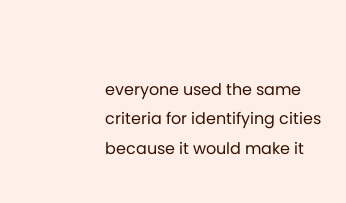everyone used the same criteria for identifying cities because it would make it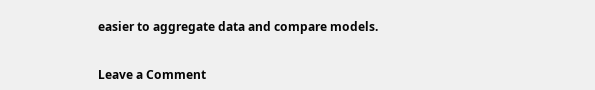easier to aggregate data and compare models.


Leave a Comment